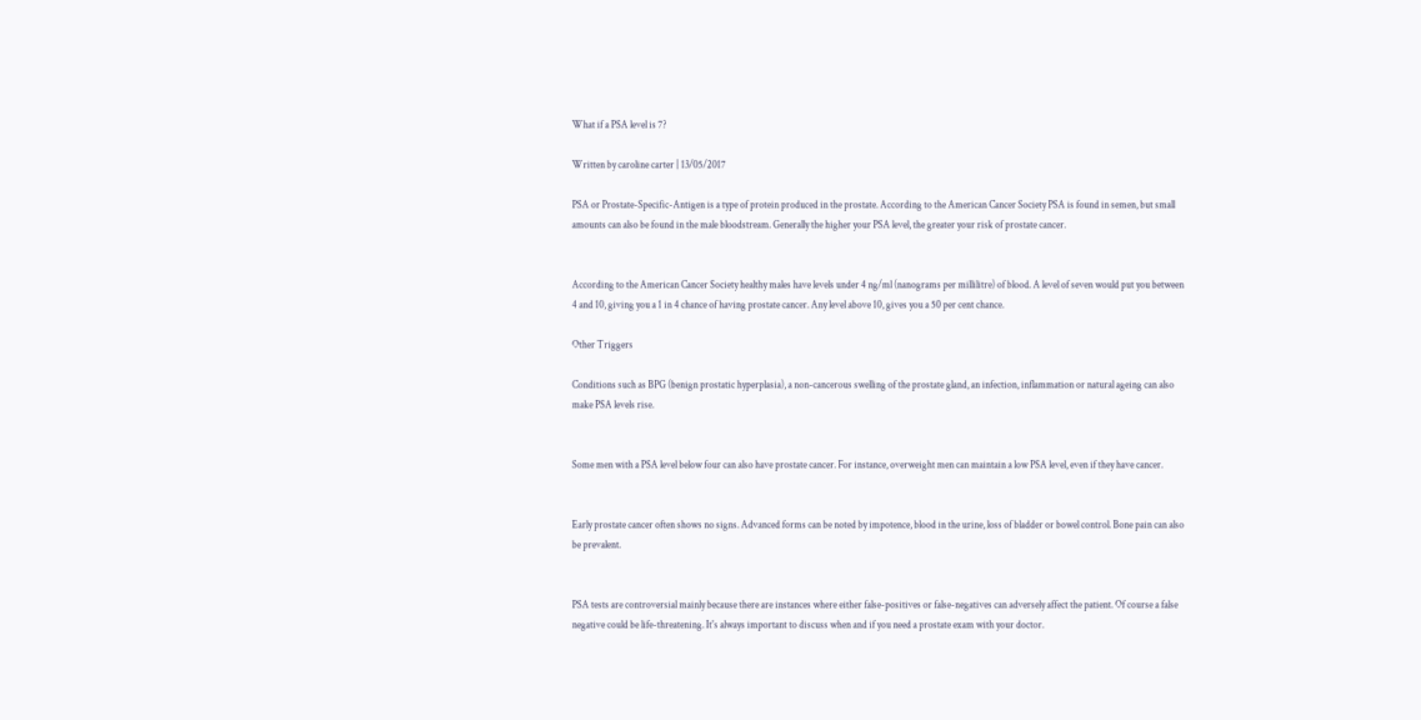What if a PSA level is 7?

Written by caroline carter | 13/05/2017

PSA or Prostate-Specific-Antigen is a type of protein produced in the prostate. According to the American Cancer Society PSA is found in semen, but small amounts can also be found in the male bloodstream. Generally the higher your PSA level, the greater your risk of prostate cancer.


According to the American Cancer Society healthy males have levels under 4 ng/ml (nanograms per millilitre) of blood. A level of seven would put you between 4 and 10, giving you a 1 in 4 chance of having prostate cancer. Any level above 10, gives you a 50 per cent chance.

Other Triggers

Conditions such as BPG (benign prostatic hyperplasia), a non-cancerous swelling of the prostate gland, an infection, inflammation or natural ageing can also make PSA levels rise.


Some men with a PSA level below four can also have prostate cancer. For instance, overweight men can maintain a low PSA level, even if they have cancer.


Early prostate cancer often shows no signs. Advanced forms can be noted by impotence, blood in the urine, loss of bladder or bowel control. Bone pain can also be prevalent.


PSA tests are controversial mainly because there are instances where either false-positives or false-negatives can adversely affect the patient. Of course a false negative could be life-threatening. It's always important to discuss when and if you need a prostate exam with your doctor.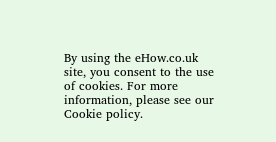By using the eHow.co.uk site, you consent to the use of cookies. For more information, please see our Cookie policy.